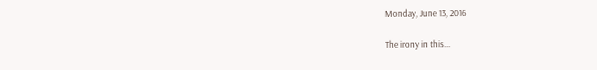Monday, June 13, 2016

The irony in this...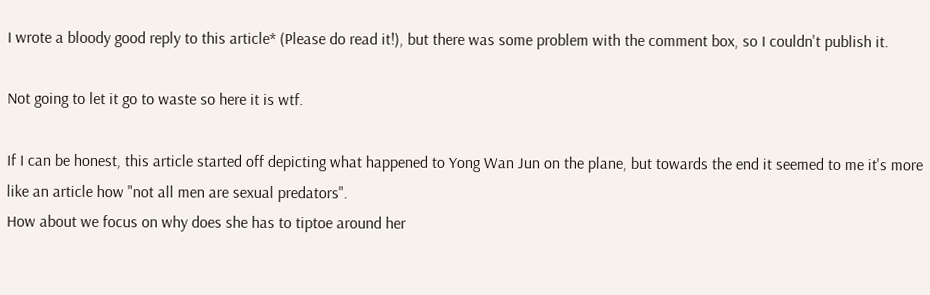I wrote a bloody good reply to this article* (Please do read it!), but there was some problem with the comment box, so I couldn't publish it.

Not going to let it go to waste so here it is wtf.

If I can be honest, this article started off depicting what happened to Yong Wan Jun on the plane, but towards the end it seemed to me it's more like an article how "not all men are sexual predators".
How about we focus on why does she has to tiptoe around her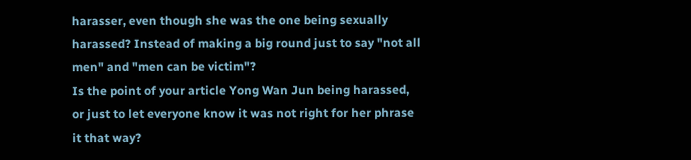harasser, even though she was the one being sexually harassed? Instead of making a big round just to say "not all men" and "men can be victim"?
Is the point of your article Yong Wan Jun being harassed, or just to let everyone know it was not right for her phrase it that way?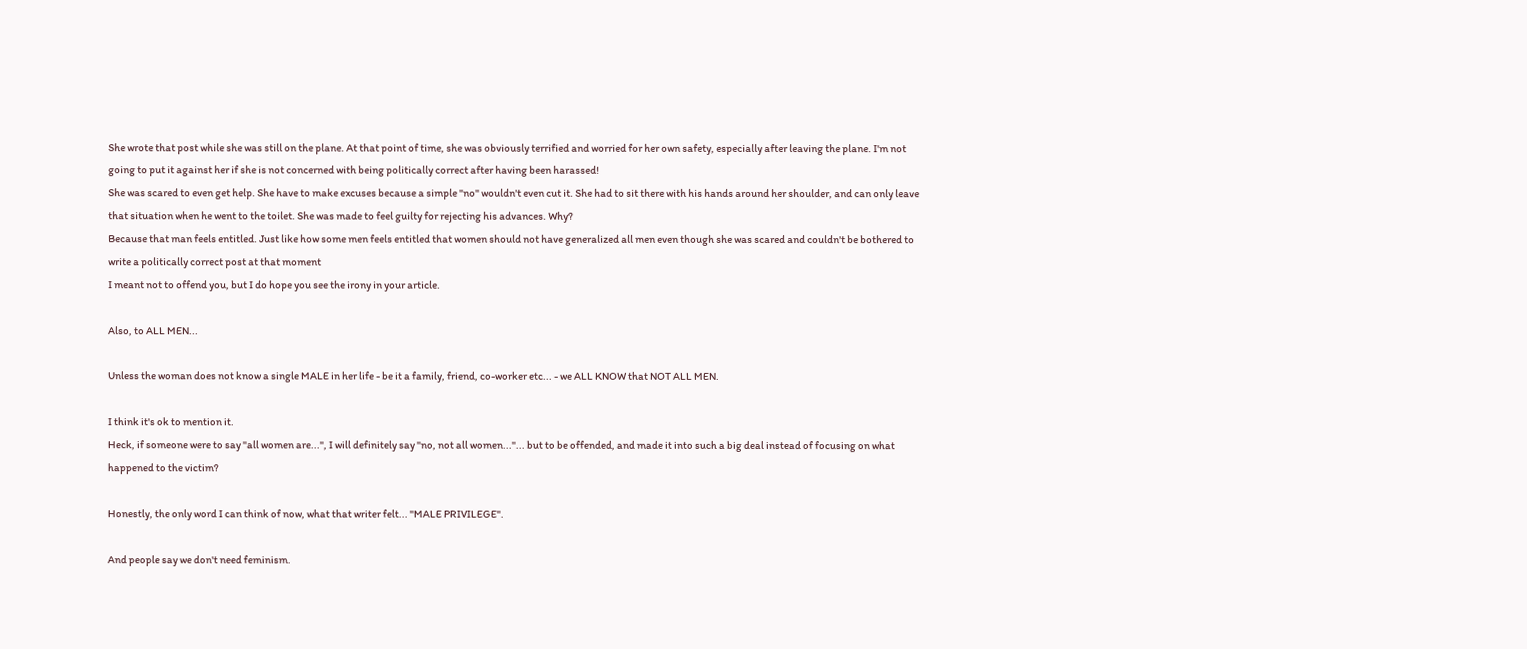She wrote that post while she was still on the plane. At that point of time, she was obviously terrified and worried for her own safety, especially after leaving the plane. I'm not going to put it against her if she is not concerned with being politically correct after having been harassed!
She was scared to even get help. She have to make excuses because a simple "no" wouldn't even cut it. She had to sit there with his hands around her shoulder, and can only leave that situation when he went to the toilet. She was made to feel guilty for rejecting his advances. Why?
Because that man feels entitled. Just like how some men feels entitled that women should not have generalized all men even though she was scared and couldn't be bothered to write a politically correct post at that moment
I meant not to offend you, but I do hope you see the irony in your article.

Also, to ALL MEN...

Unless the woman does not know a single MALE in her life - be it a family, friend, co-worker etc... - we ALL KNOW that NOT ALL MEN.

I think it's ok to mention it.
Heck, if someone were to say "all women are...", I will definitely say "no, not all women..."... but to be offended, and made it into such a big deal instead of focusing on what happened to the victim?

Honestly, the only word I can think of now, what that writer felt... "MALE PRIVILEGE".

And people say we don't need feminism.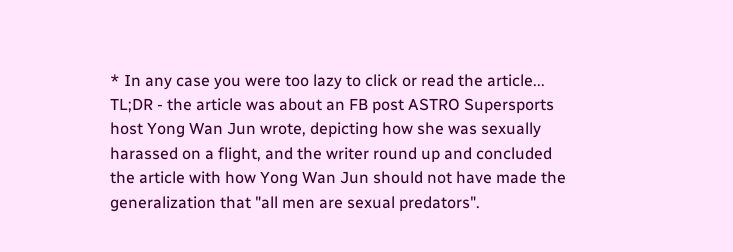* In any case you were too lazy to click or read the article...
TL;DR - the article was about an FB post ASTRO Supersports host Yong Wan Jun wrote, depicting how she was sexually harassed on a flight, and the writer round up and concluded the article with how Yong Wan Jun should not have made the generalization that "all men are sexual predators".